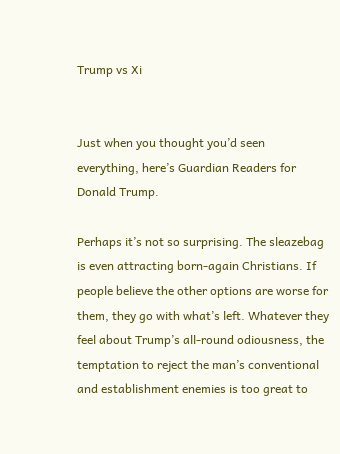Trump vs Xi


Just when you thought you’d seen everything, here’s Guardian Readers for Donald Trump.

Perhaps it’s not so surprising. The sleazebag is even attracting born-again Christians. If people believe the other options are worse for them, they go with what’s left. Whatever they feel about Trump’s all-round odiousness, the temptation to reject the man’s conventional and establishment enemies is too great to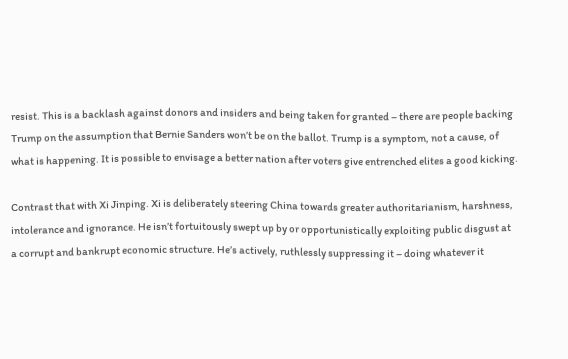resist. This is a backlash against donors and insiders and being taken for granted – there are people backing Trump on the assumption that Bernie Sanders won’t be on the ballot. Trump is a symptom, not a cause, of what is happening. It is possible to envisage a better nation after voters give entrenched elites a good kicking.

Contrast that with Xi Jinping. Xi is deliberately steering China towards greater authoritarianism, harshness, intolerance and ignorance. He isn’t fortuitously swept up by or opportunistically exploiting public disgust at a corrupt and bankrupt economic structure. He’s actively, ruthlessly suppressing it – doing whatever it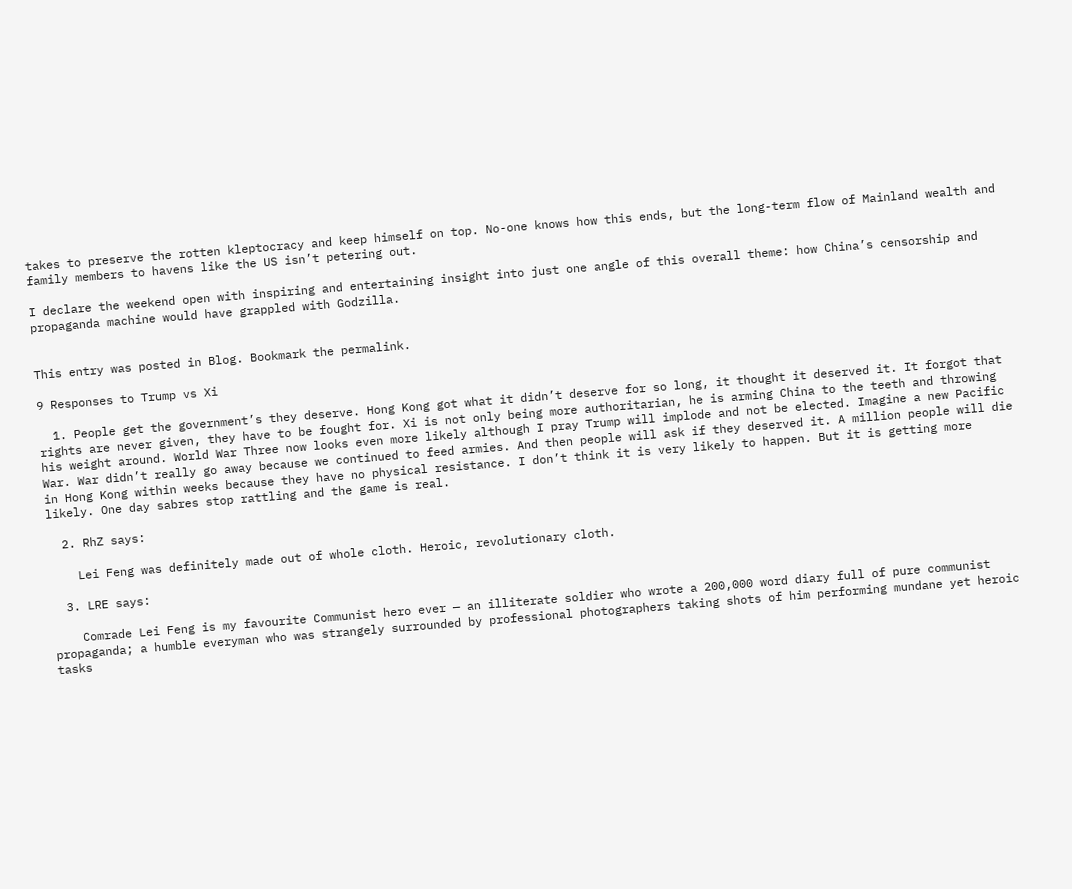takes to preserve the rotten kleptocracy and keep himself on top. No-one knows how this ends, but the long-term flow of Mainland wealth and family members to havens like the US isn’t petering out.

I declare the weekend open with inspiring and entertaining insight into just one angle of this overall theme: how China’s censorship and propaganda machine would have grappled with Godzilla.


This entry was posted in Blog. Bookmark the permalink.

9 Responses to Trump vs Xi

  1. People get the government’s they deserve. Hong Kong got what it didn’t deserve for so long, it thought it deserved it. It forgot that rights are never given, they have to be fought for. Xi is not only being more authoritarian, he is arming China to the teeth and throwing his weight around. World War Three now looks even more likely although I pray Trump will implode and not be elected. Imagine a new Pacific War. War didn’t really go away because we continued to feed armies. And then people will ask if they deserved it. A million people will die in Hong Kong within weeks because they have no physical resistance. I don’t think it is very likely to happen. But it is getting more likely. One day sabres stop rattling and the game is real.

  2. RhZ says:

    Lei Feng was definitely made out of whole cloth. Heroic, revolutionary cloth.

  3. LRE says:

    Comrade Lei Feng is my favourite Communist hero ever — an illiterate soldier who wrote a 200,000 word diary full of pure communist propaganda; a humble everyman who was strangely surrounded by professional photographers taking shots of him performing mundane yet heroic tasks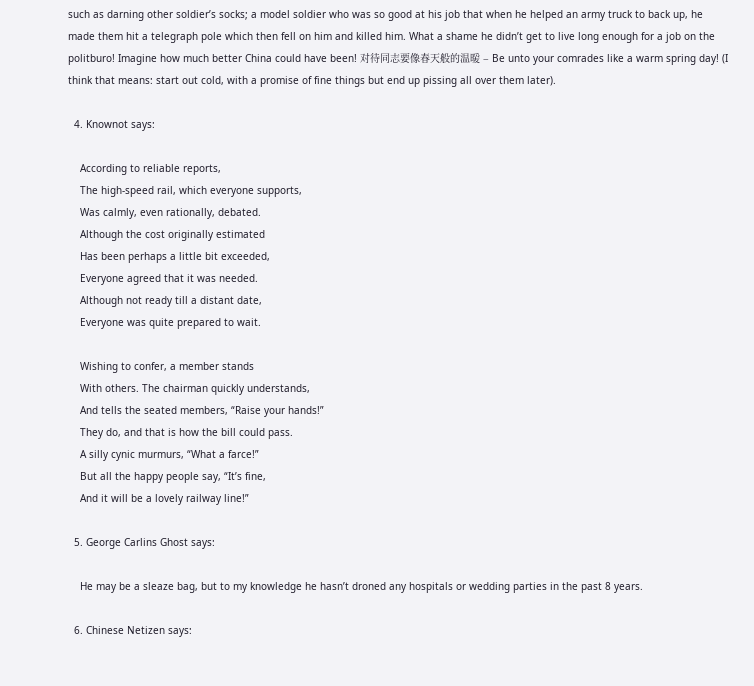such as darning other soldier’s socks; a model soldier who was so good at his job that when he helped an army truck to back up, he made them hit a telegraph pole which then fell on him and killed him. What a shame he didn’t get to live long enough for a job on the politburo! Imagine how much better China could have been! 对待同志要像春天般的温暖 – Be unto your comrades like a warm spring day! (I think that means: start out cold, with a promise of fine things but end up pissing all over them later).

  4. Knownot says:

    According to reliable reports,
    The high-speed rail, which everyone supports,
    Was calmly, even rationally, debated.
    Although the cost originally estimated
    Has been perhaps a little bit exceeded,
    Everyone agreed that it was needed.
    Although not ready till a distant date,
    Everyone was quite prepared to wait.

    Wishing to confer, a member stands
    With others. The chairman quickly understands,
    And tells the seated members, “Raise your hands!”
    They do, and that is how the bill could pass.
    A silly cynic murmurs, “What a farce!”
    But all the happy people say, “It’s fine,
    And it will be a lovely railway line!”

  5. George Carlins Ghost says:

    He may be a sleaze bag, but to my knowledge he hasn’t droned any hospitals or wedding parties in the past 8 years.

  6. Chinese Netizen says: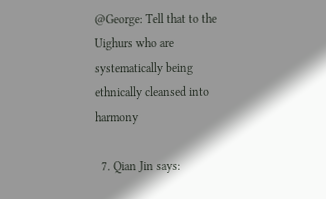@George: Tell that to the Uighurs who are systematically being ethnically cleansed into harmony

  7. Qian Jin says: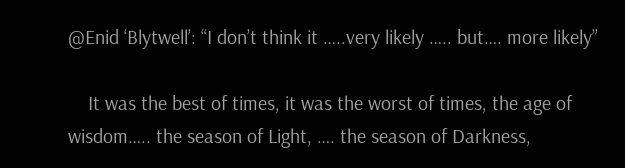@Enid ‘Blytwell’: “I don’t think it …..very likely ….. but…. more likely”

    It was the best of times, it was the worst of times, the age of wisdom….. the season of Light, …. the season of Darkness,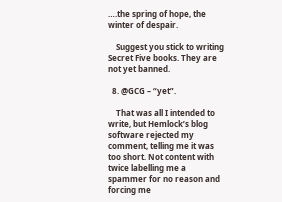….the spring of hope, the winter of despair.

    Suggest you stick to writing Secret Five books. They are not yet banned.

  8. @GCG – “yet”.

    That was all I intended to write, but Hemlock’s blog software rejected my comment, telling me it was too short. Not content with twice labelling me a spammer for no reason and forcing me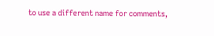to use a different name for comments,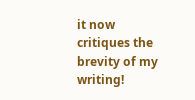it now critiques the brevity of my writing!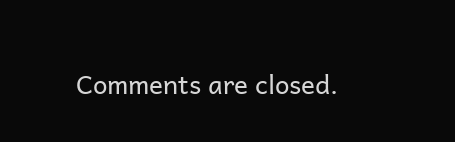Comments are closed.